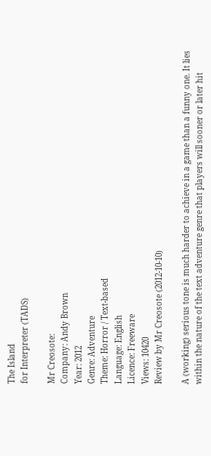The Island
for Interpreter (TADS)

Mr Creosote:
Company: Andy Brown
Year: 2012
Genre: Adventure
Theme: Horror / Text-based
Language: English
Licence: Freeware
Views: 10420
Review by Mr Creosote (2012-10-10)

A (working) serious tone is much harder to achieve in a game than a funny one. It lies within the nature of the text adventure genre that players will sooner or later hit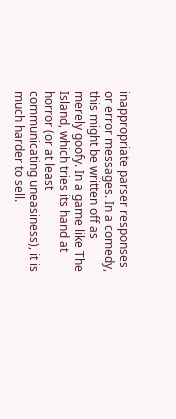inappropriate parser responses or error messages. In a comedy, this might be written off as merely goofy. In a game like The Island, which tries its hand at horror (or at least communicating uneasiness), it is much harder to sell.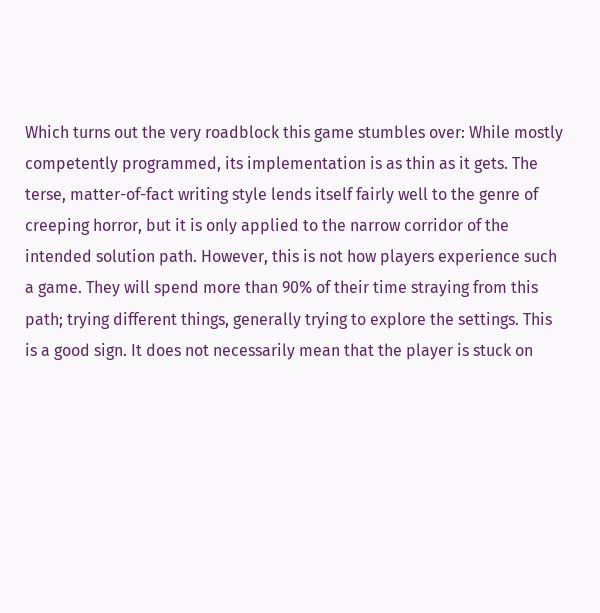Which turns out the very roadblock this game stumbles over: While mostly competently programmed, its implementation is as thin as it gets. The terse, matter-of-fact writing style lends itself fairly well to the genre of creeping horror, but it is only applied to the narrow corridor of the intended solution path. However, this is not how players experience such a game. They will spend more than 90% of their time straying from this path; trying different things, generally trying to explore the settings. This is a good sign. It does not necessarily mean that the player is stuck on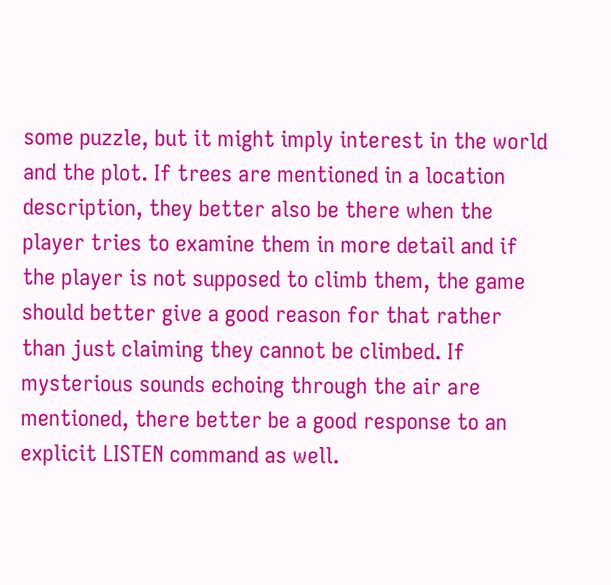some puzzle, but it might imply interest in the world and the plot. If trees are mentioned in a location description, they better also be there when the player tries to examine them in more detail and if the player is not supposed to climb them, the game should better give a good reason for that rather than just claiming they cannot be climbed. If mysterious sounds echoing through the air are mentioned, there better be a good response to an explicit LISTEN command as well.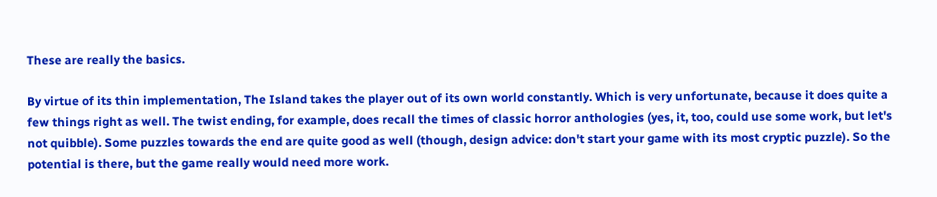These are really the basics.

By virtue of its thin implementation, The Island takes the player out of its own world constantly. Which is very unfortunate, because it does quite a few things right as well. The twist ending, for example, does recall the times of classic horror anthologies (yes, it, too, could use some work, but let's not quibble). Some puzzles towards the end are quite good as well (though, design advice: don't start your game with its most cryptic puzzle). So the potential is there, but the game really would need more work.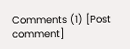Comments (1) [Post comment]